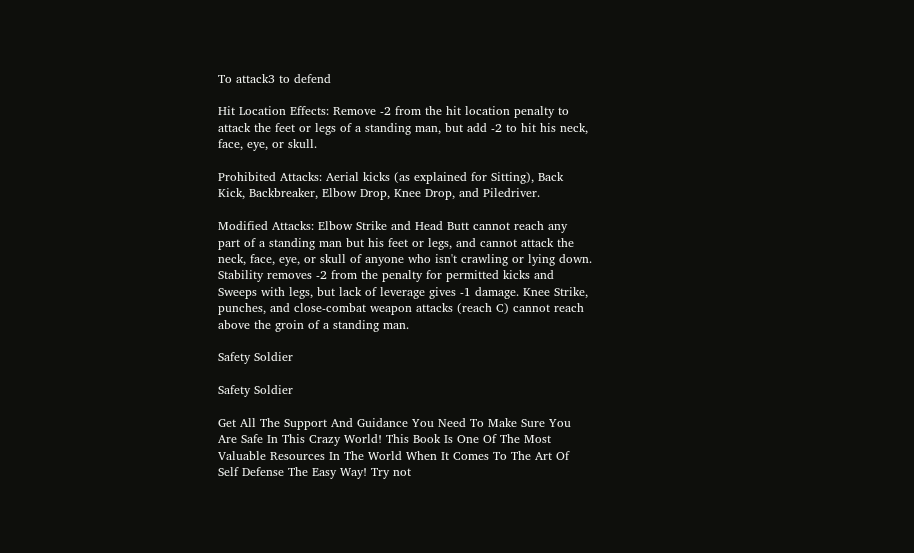To attack3 to defend

Hit Location Effects: Remove -2 from the hit location penalty to attack the feet or legs of a standing man, but add -2 to hit his neck, face, eye, or skull.

Prohibited Attacks: Aerial kicks (as explained for Sitting), Back Kick, Backbreaker, Elbow Drop, Knee Drop, and Piledriver.

Modified Attacks: Elbow Strike and Head Butt cannot reach any part of a standing man but his feet or legs, and cannot attack the neck, face, eye, or skull of anyone who isn't crawling or lying down. Stability removes -2 from the penalty for permitted kicks and Sweeps with legs, but lack of leverage gives -1 damage. Knee Strike, punches, and close-combat weapon attacks (reach C) cannot reach above the groin of a standing man.

Safety Soldier

Safety Soldier

Get All The Support And Guidance You Need To Make Sure You Are Safe In This Crazy World! This Book Is One Of The Most Valuable Resources In The World When It Comes To The Art Of Self Defense The Easy Way! Try not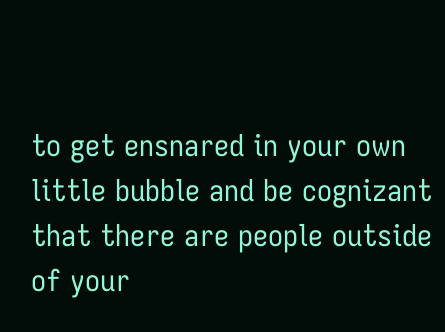to get ensnared in your own little bubble and be cognizant that there are people outside of your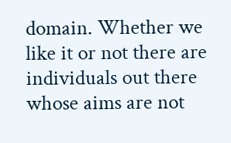domain. Whether we like it or not there are individuals out there whose aims are not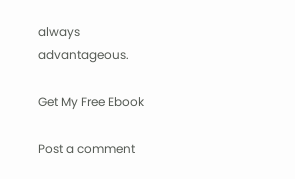always advantageous.

Get My Free Ebook

Post a comment